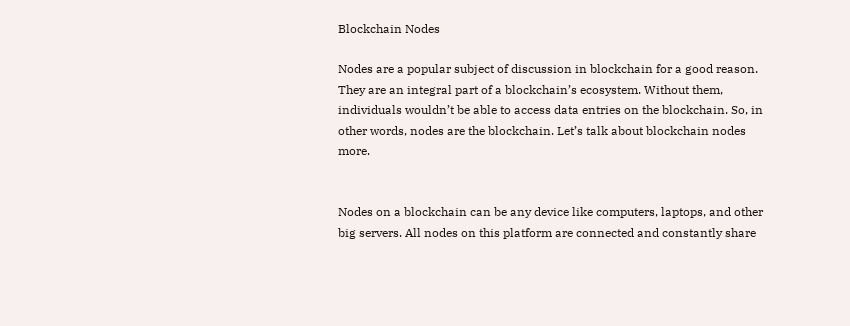Blockchain Nodes

Nodes are a popular subject of discussion in blockchain for a good reason. They are an integral part of a blockchain’s ecosystem. Without them, individuals wouldn’t be able to access data entries on the blockchain. So, in other words, nodes are the blockchain. Let’s talk about blockchain nodes more.


Nodes on a blockchain can be any device like computers, laptops, and other big servers. All nodes on this platform are connected and constantly share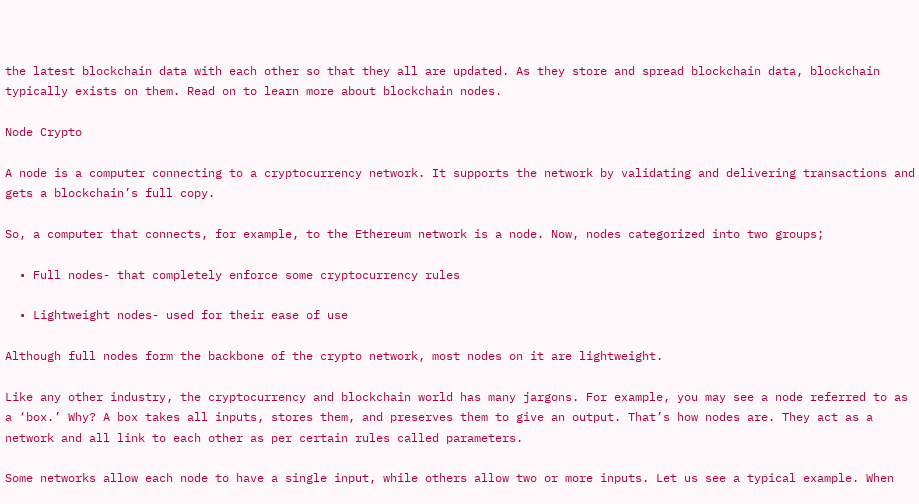the latest blockchain data with each other so that they all are updated. As they store and spread blockchain data, blockchain typically exists on them. Read on to learn more about blockchain nodes.

Node Crypto

A node is a computer connecting to a cryptocurrency network. It supports the network by validating and delivering transactions and gets a blockchain’s full copy.

So, a computer that connects, for example, to the Ethereum network is a node. Now, nodes categorized into two groups;

  • Full nodes- that completely enforce some cryptocurrency rules

  • Lightweight nodes- used for their ease of use

Although full nodes form the backbone of the crypto network, most nodes on it are lightweight.

Like any other industry, the cryptocurrency and blockchain world has many jargons. For example, you may see a node referred to as a ‘box.’ Why? A box takes all inputs, stores them, and preserves them to give an output. That’s how nodes are. They act as a network and all link to each other as per certain rules called parameters.

Some networks allow each node to have a single input, while others allow two or more inputs. Let us see a typical example. When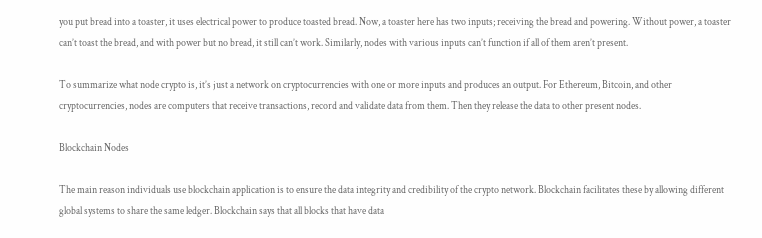you put bread into a toaster, it uses electrical power to produce toasted bread. Now, a toaster here has two inputs; receiving the bread and powering. Without power, a toaster can’t toast the bread, and with power but no bread, it still can’t work. Similarly, nodes with various inputs can’t function if all of them aren’t present.

To summarize what node crypto is, it’s just a network on cryptocurrencies with one or more inputs and produces an output. For Ethereum, Bitcoin, and other cryptocurrencies, nodes are computers that receive transactions, record and validate data from them. Then they release the data to other present nodes.

Blockchain Nodes

The main reason individuals use blockchain application is to ensure the data integrity and credibility of the crypto network. Blockchain facilitates these by allowing different global systems to share the same ledger. Blockchain says that all blocks that have data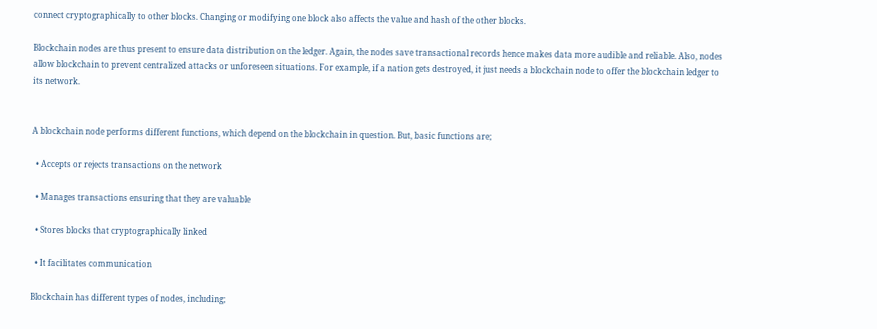connect cryptographically to other blocks. Changing or modifying one block also affects the value and hash of the other blocks.

Blockchain nodes are thus present to ensure data distribution on the ledger. Again, the nodes save transactional records hence makes data more audible and reliable. Also, nodes allow blockchain to prevent centralized attacks or unforeseen situations. For example, if a nation gets destroyed, it just needs a blockchain node to offer the blockchain ledger to its network.


A blockchain node performs different functions, which depend on the blockchain in question. But, basic functions are;

  • Accepts or rejects transactions on the network

  • Manages transactions ensuring that they are valuable

  • Stores blocks that cryptographically linked

  • It facilitates communication

Blockchain has different types of nodes, including;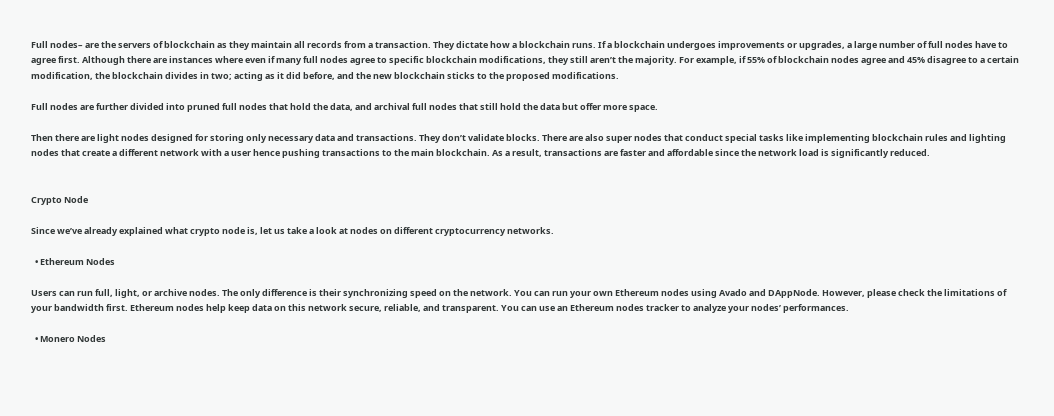Full nodes– are the servers of blockchain as they maintain all records from a transaction. They dictate how a blockchain runs. If a blockchain undergoes improvements or upgrades, a large number of full nodes have to agree first. Although there are instances where even if many full nodes agree to specific blockchain modifications, they still aren’t the majority. For example, if 55% of blockchain nodes agree and 45% disagree to a certain modification, the blockchain divides in two; acting as it did before, and the new blockchain sticks to the proposed modifications.

Full nodes are further divided into pruned full nodes that hold the data, and archival full nodes that still hold the data but offer more space.

Then there are light nodes designed for storing only necessary data and transactions. They don’t validate blocks. There are also super nodes that conduct special tasks like implementing blockchain rules and lighting nodes that create a different network with a user hence pushing transactions to the main blockchain. As a result, transactions are faster and affordable since the network load is significantly reduced.


Crypto Node

Since we’ve already explained what crypto node is, let us take a look at nodes on different cryptocurrency networks.

  • Ethereum Nodes

Users can run full, light, or archive nodes. The only difference is their synchronizing speed on the network. You can run your own Ethereum nodes using Avado and DAppNode. However, please check the limitations of your bandwidth first. Ethereum nodes help keep data on this network secure, reliable, and transparent. You can use an Ethereum nodes tracker to analyze your nodes’ performances.

  • Monero Nodes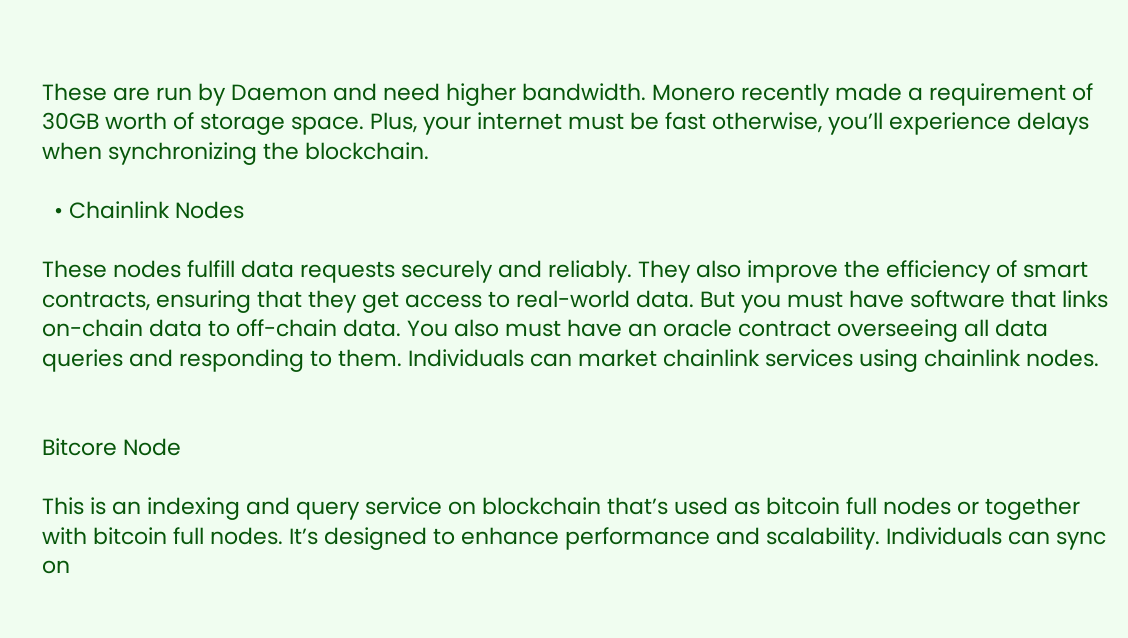These are run by Daemon and need higher bandwidth. Monero recently made a requirement of 30GB worth of storage space. Plus, your internet must be fast otherwise, you’ll experience delays when synchronizing the blockchain.

  • Chainlink Nodes

These nodes fulfill data requests securely and reliably. They also improve the efficiency of smart contracts, ensuring that they get access to real-world data. But you must have software that links on-chain data to off-chain data. You also must have an oracle contract overseeing all data queries and responding to them. Individuals can market chainlink services using chainlink nodes.


Bitcore Node

This is an indexing and query service on blockchain that’s used as bitcoin full nodes or together with bitcoin full nodes. It’s designed to enhance performance and scalability. Individuals can sync on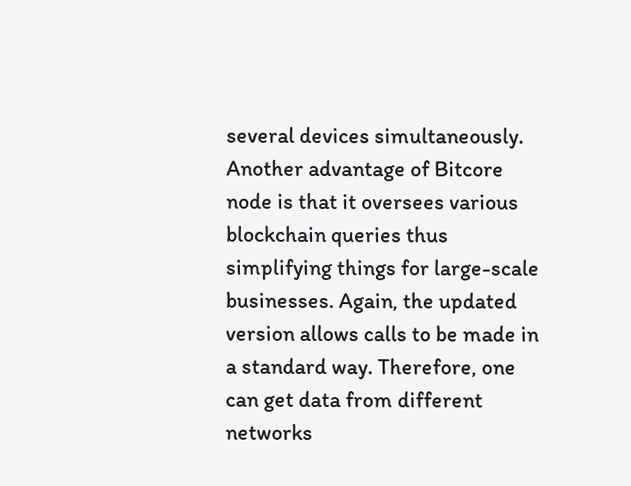several devices simultaneously. Another advantage of Bitcore node is that it oversees various blockchain queries thus simplifying things for large-scale businesses. Again, the updated version allows calls to be made in a standard way. Therefore, one can get data from different networks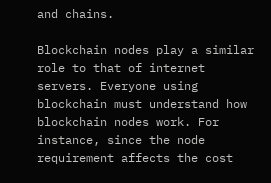and chains.

Blockchain nodes play a similar role to that of internet servers. Everyone using blockchain must understand how blockchain nodes work. For instance, since the node requirement affects the cost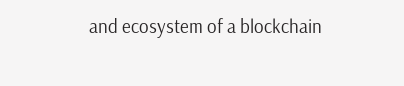and ecosystem of a blockchain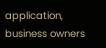application, business owners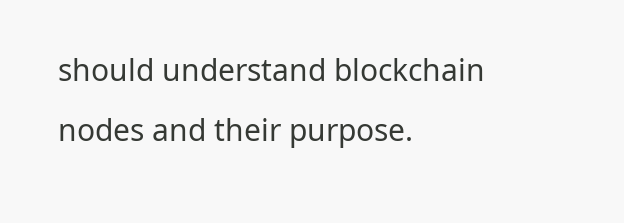should understand blockchain nodes and their purpose.